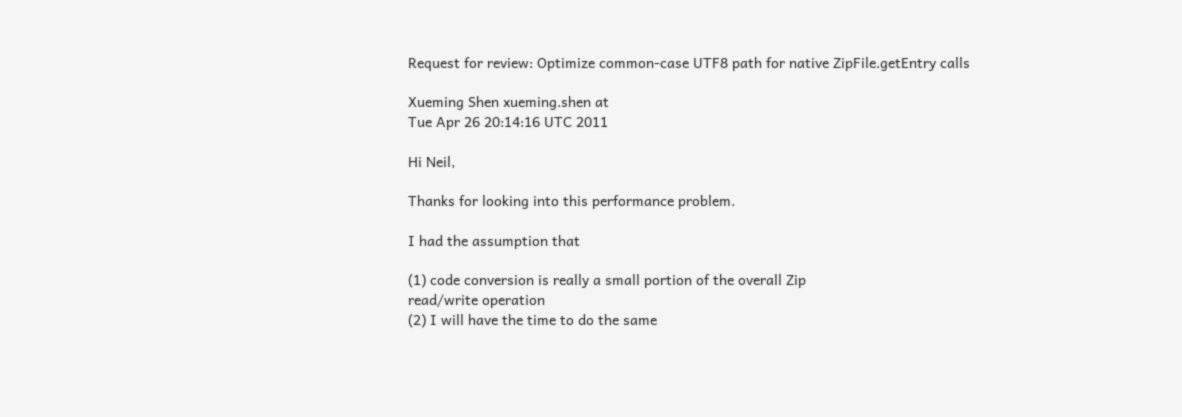Request for review: Optimize common-case UTF8 path for native ZipFile.getEntry calls

Xueming Shen xueming.shen at
Tue Apr 26 20:14:16 UTC 2011

Hi Neil,

Thanks for looking into this performance problem.

I had the assumption that

(1) code conversion is really a small portion of the overall Zip
read/write operation
(2) I will have the time to do the same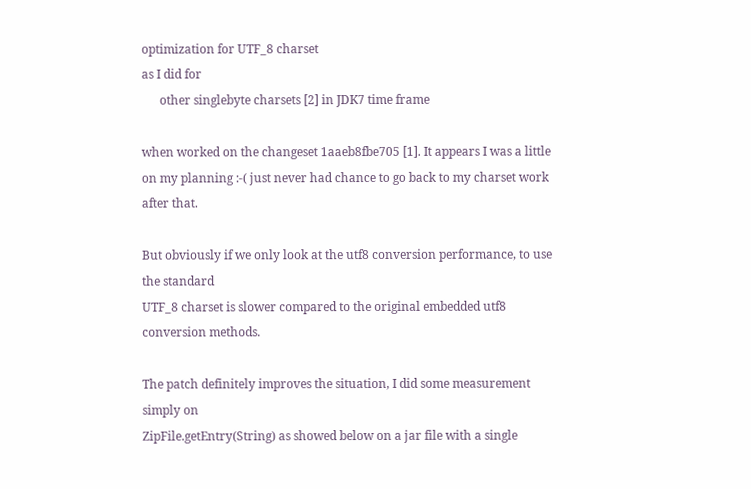optimization for UTF_8 charset
as I did for
      other singlebyte charsets [2] in JDK7 time frame

when worked on the changeset 1aaeb8fbe705 [1]. It appears I was a little
on my planning :-( just never had chance to go back to my charset work
after that.

But obviously if we only look at the utf8 conversion performance, to use
the standard
UTF_8 charset is slower compared to the original embedded utf8
conversion methods.

The patch definitely improves the situation, I did some measurement
simply on
ZipFile.getEntry(String) as showed below on a jar file with a single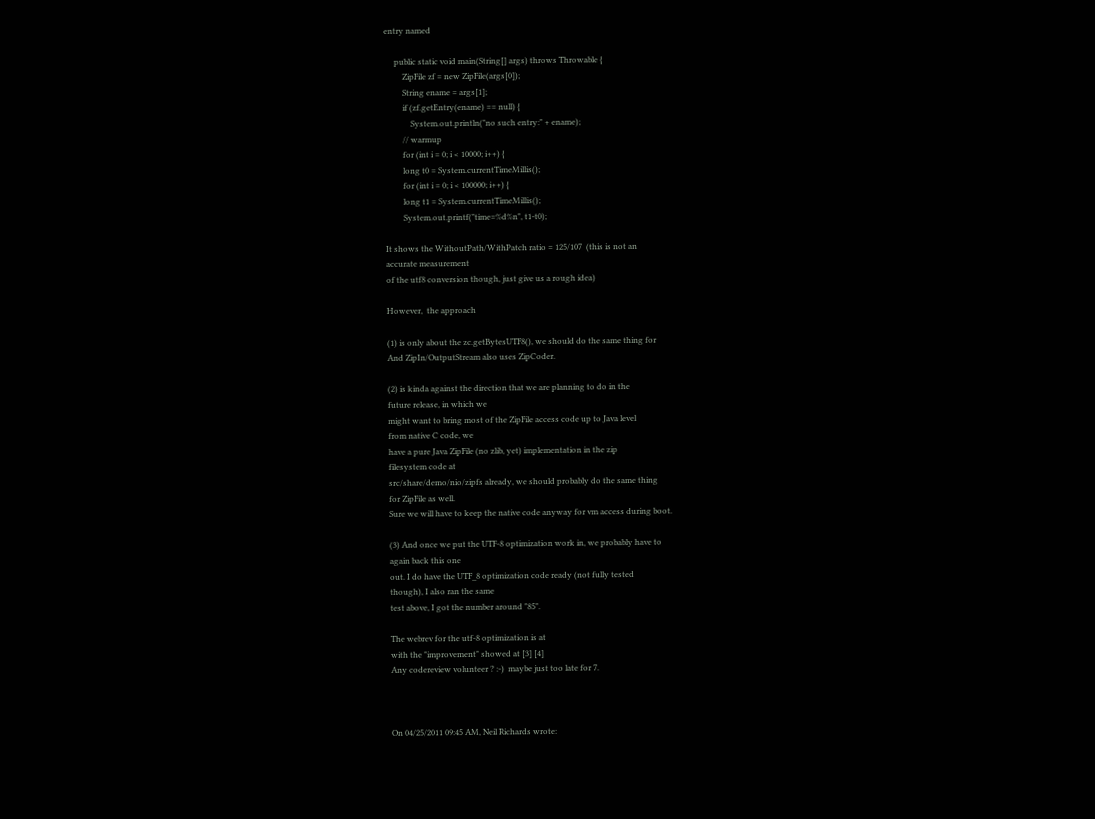entry named

     public static void main(String[] args) throws Throwable {
         ZipFile zf = new ZipFile(args[0]);
         String ename = args[1];
         if (zf.getEntry(ename) == null) {
             System.out.println("no such entry:" + ename);
         // warmup
         for (int i = 0; i < 10000; i++) {
         long t0 = System.currentTimeMillis();
         for (int i = 0; i < 100000; i++) {
         long t1 = System.currentTimeMillis();
         System.out.printf("time=%d%n", t1-t0);

It shows the WithoutPath/WithPatch ratio = 125/107  (this is not an
accurate measurement
of the utf8 conversion though, just give us a rough idea)

However,  the approach

(1) is only about the zc.getBytesUTF8(), we should do the same thing for
And ZipIn/OutputStream also uses ZipCoder.

(2) is kinda against the direction that we are planning to do in the
future release, in which we
might want to bring most of the ZipFile access code up to Java level
from native C code, we
have a pure Java ZipFile (no zlib, yet) implementation in the zip
filesystem code at
src/share/demo/nio/zipfs already, we should probably do the same thing
for ZipFile as well.
Sure we will have to keep the native code anyway for vm access during boot.

(3) And once we put the UTF-8 optimization work in, we probably have to
again back this one
out. I do have the UTF_8 optimization code ready (not fully tested
though), I also ran the same
test above, I got the number around "85".

The webrev for the utf-8 optimization is at
with the "improvement" showed at [3] [4]
Any codereview volunteer ? :-)  maybe just too late for 7.



On 04/25/2011 09:45 AM, Neil Richards wrote: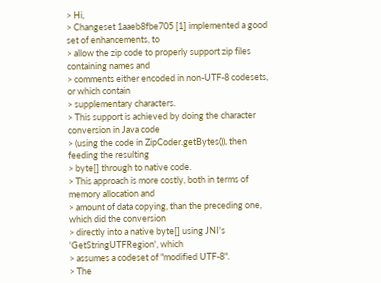> Hi,
> Changeset 1aaeb8fbe705 [1] implemented a good set of enhancements, to
> allow the zip code to properly support zip files containing names and
> comments either encoded in non-UTF-8 codesets, or which contain
> supplementary characters.
> This support is achieved by doing the character conversion in Java code
> (using the code in ZipCoder.getBytes()), then feeding the resulting
> byte[] through to native code.
> This approach is more costly, both in terms of memory allocation and
> amount of data copying, than the preceding one, which did the conversion
> directly into a native byte[] using JNI's 'GetStringUTFRegion', which
> assumes a codeset of "modified UTF-8".
> The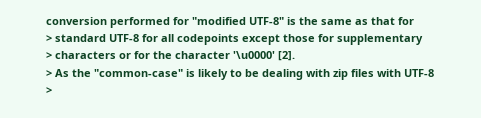conversion performed for "modified UTF-8" is the same as that for
> standard UTF-8 for all codepoints except those for supplementary
> characters or for the character '\u0000' [2].
> As the "common-case" is likely to be dealing with zip files with UTF-8
>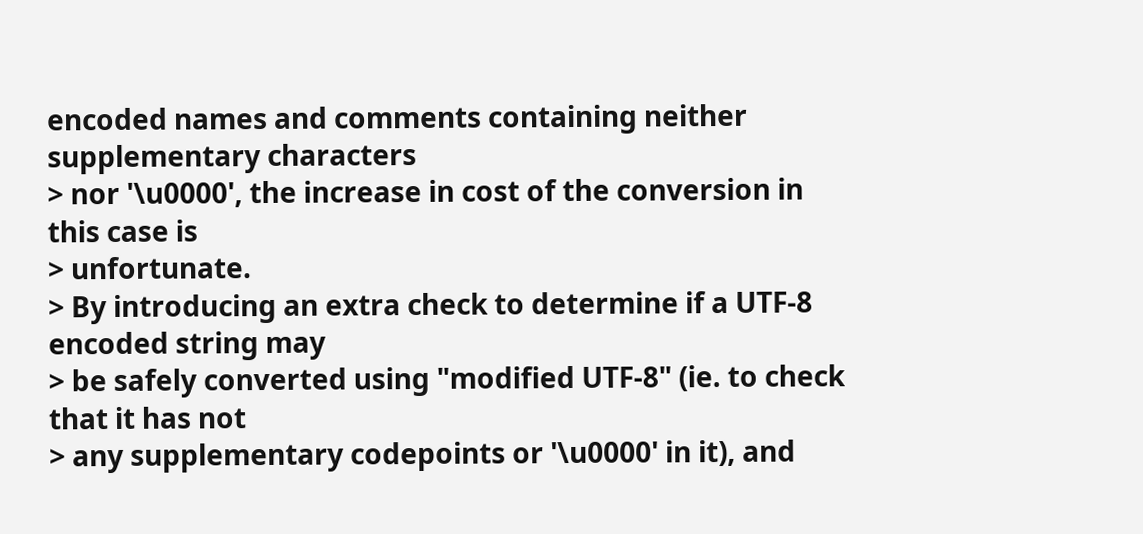encoded names and comments containing neither supplementary characters
> nor '\u0000', the increase in cost of the conversion in this case is
> unfortunate.
> By introducing an extra check to determine if a UTF-8 encoded string may
> be safely converted using "modified UTF-8" (ie. to check that it has not
> any supplementary codepoints or '\u0000' in it), and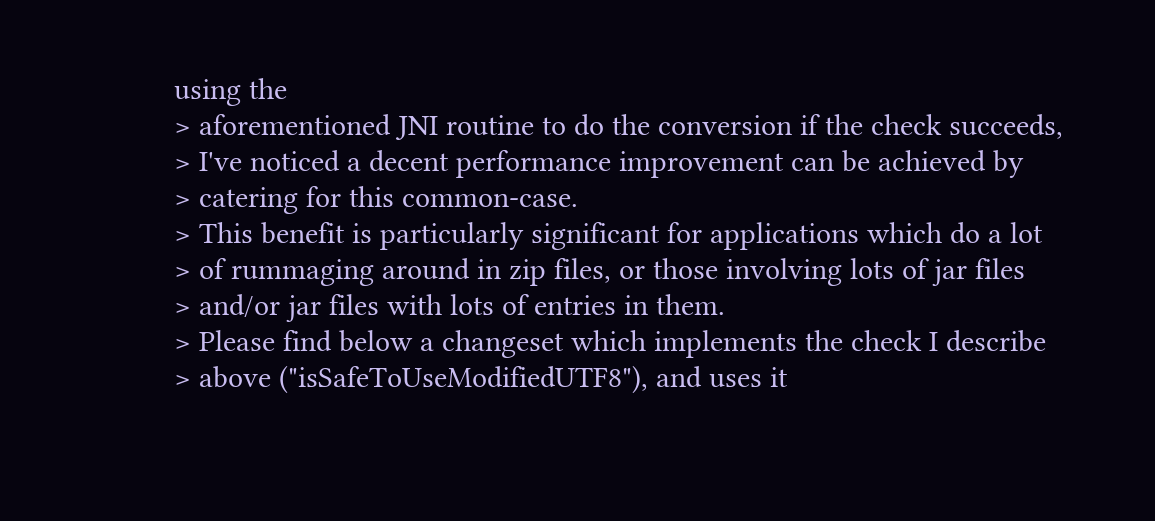using the
> aforementioned JNI routine to do the conversion if the check succeeds,
> I've noticed a decent performance improvement can be achieved by
> catering for this common-case.
> This benefit is particularly significant for applications which do a lot
> of rummaging around in zip files, or those involving lots of jar files
> and/or jar files with lots of entries in them.
> Please find below a changeset which implements the check I describe
> above ("isSafeToUseModifiedUTF8"), and uses it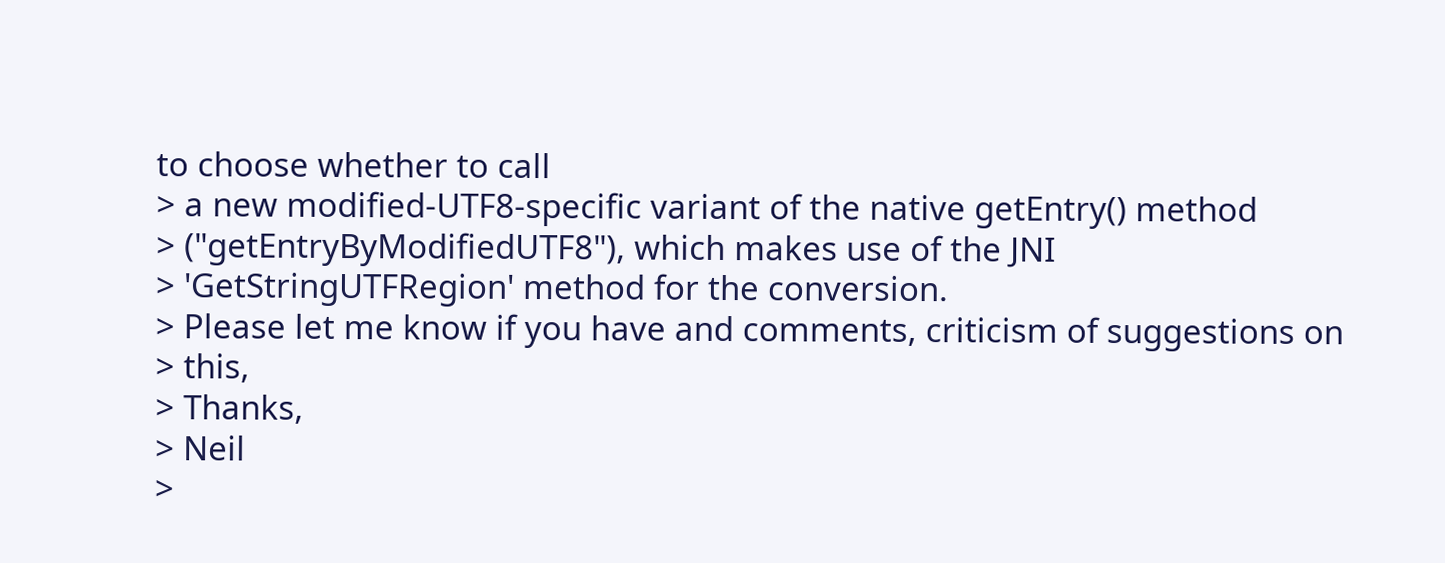to choose whether to call
> a new modified-UTF8-specific variant of the native getEntry() method
> ("getEntryByModifiedUTF8"), which makes use of the JNI
> 'GetStringUTFRegion' method for the conversion.
> Please let me know if you have and comments, criticism of suggestions on
> this,
> Thanks,
> Neil
>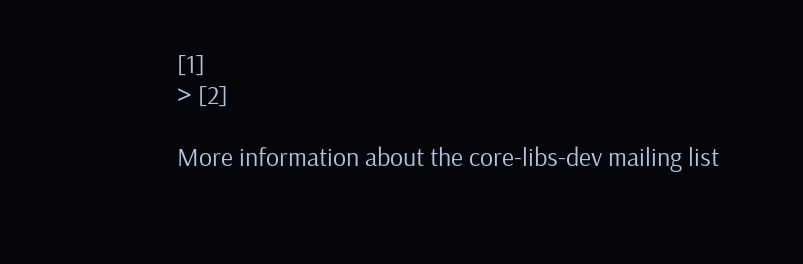[1]
> [2]

More information about the core-libs-dev mailing list